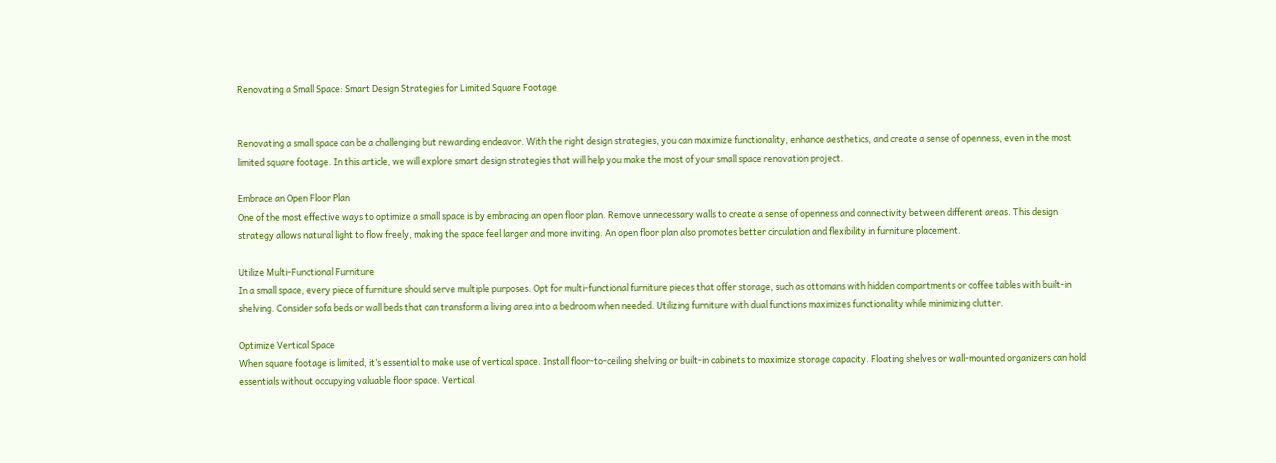Renovating a Small Space: Smart Design Strategies for Limited Square Footage


Renovating a small space can be a challenging but rewarding endeavor. With the right design strategies, you can maximize functionality, enhance aesthetics, and create a sense of openness, even in the most limited square footage. In this article, we will explore smart design strategies that will help you make the most of your small space renovation project.

Embrace an Open Floor Plan
One of the most effective ways to optimize a small space is by embracing an open floor plan. Remove unnecessary walls to create a sense of openness and connectivity between different areas. This design strategy allows natural light to flow freely, making the space feel larger and more inviting. An open floor plan also promotes better circulation and flexibility in furniture placement.

Utilize Multi-Functional Furniture
In a small space, every piece of furniture should serve multiple purposes. Opt for multi-functional furniture pieces that offer storage, such as ottomans with hidden compartments or coffee tables with built-in shelving. Consider sofa beds or wall beds that can transform a living area into a bedroom when needed. Utilizing furniture with dual functions maximizes functionality while minimizing clutter.

Optimize Vertical Space
When square footage is limited, it’s essential to make use of vertical space. Install floor-to-ceiling shelving or built-in cabinets to maximize storage capacity. Floating shelves or wall-mounted organizers can hold essentials without occupying valuable floor space. Vertical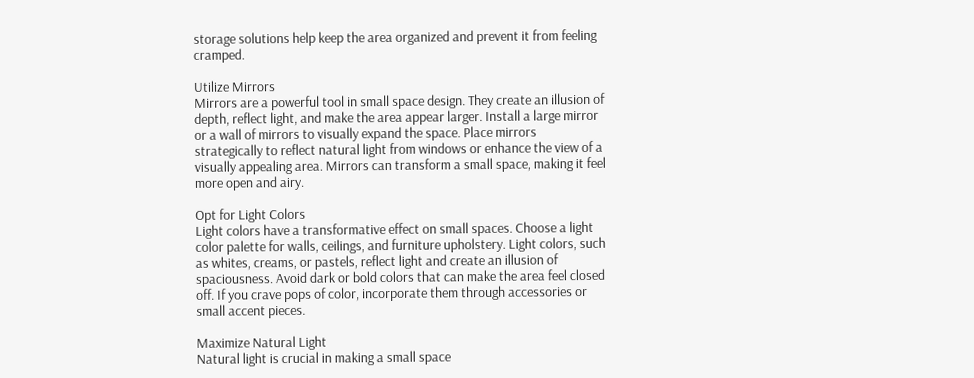storage solutions help keep the area organized and prevent it from feeling cramped.

Utilize Mirrors
Mirrors are a powerful tool in small space design. They create an illusion of depth, reflect light, and make the area appear larger. Install a large mirror or a wall of mirrors to visually expand the space. Place mirrors strategically to reflect natural light from windows or enhance the view of a visually appealing area. Mirrors can transform a small space, making it feel more open and airy.

Opt for Light Colors
Light colors have a transformative effect on small spaces. Choose a light color palette for walls, ceilings, and furniture upholstery. Light colors, such as whites, creams, or pastels, reflect light and create an illusion of spaciousness. Avoid dark or bold colors that can make the area feel closed off. If you crave pops of color, incorporate them through accessories or small accent pieces.

Maximize Natural Light
Natural light is crucial in making a small space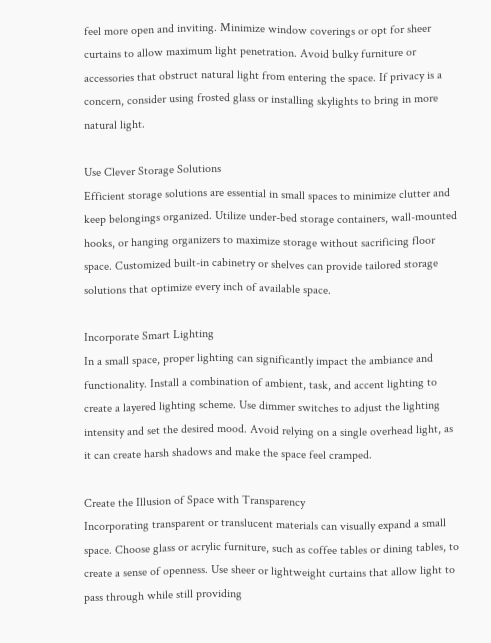feel more open and inviting. Minimize window coverings or opt for sheer curtains to allow maximum light penetration. Avoid bulky furniture or accessories that obstruct natural light from entering the space. If privacy is a concern, consider using frosted glass or installing skylights to bring in more natural light.

Use Clever Storage Solutions
Efficient storage solutions are essential in small spaces to minimize clutter and keep belongings organized. Utilize under-bed storage containers, wall-mounted hooks, or hanging organizers to maximize storage without sacrificing floor space. Customized built-in cabinetry or shelves can provide tailored storage solutions that optimize every inch of available space.

Incorporate Smart Lighting
In a small space, proper lighting can significantly impact the ambiance and functionality. Install a combination of ambient, task, and accent lighting to create a layered lighting scheme. Use dimmer switches to adjust the lighting intensity and set the desired mood. Avoid relying on a single overhead light, as it can create harsh shadows and make the space feel cramped.

Create the Illusion of Space with Transparency
Incorporating transparent or translucent materials can visually expand a small space. Choose glass or acrylic furniture, such as coffee tables or dining tables, to create a sense of openness. Use sheer or lightweight curtains that allow light to pass through while still providing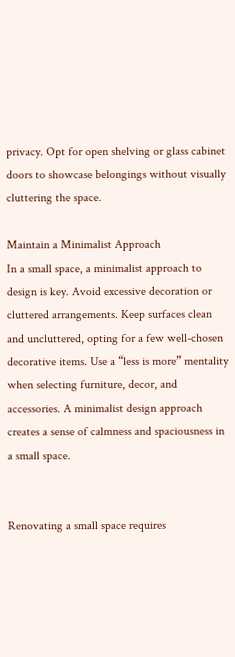privacy. Opt for open shelving or glass cabinet doors to showcase belongings without visually cluttering the space.

Maintain a Minimalist Approach
In a small space, a minimalist approach to design is key. Avoid excessive decoration or cluttered arrangements. Keep surfaces clean and uncluttered, opting for a few well-chosen decorative items. Use a “less is more” mentality when selecting furniture, decor, and accessories. A minimalist design approach creates a sense of calmness and spaciousness in a small space.


Renovating a small space requires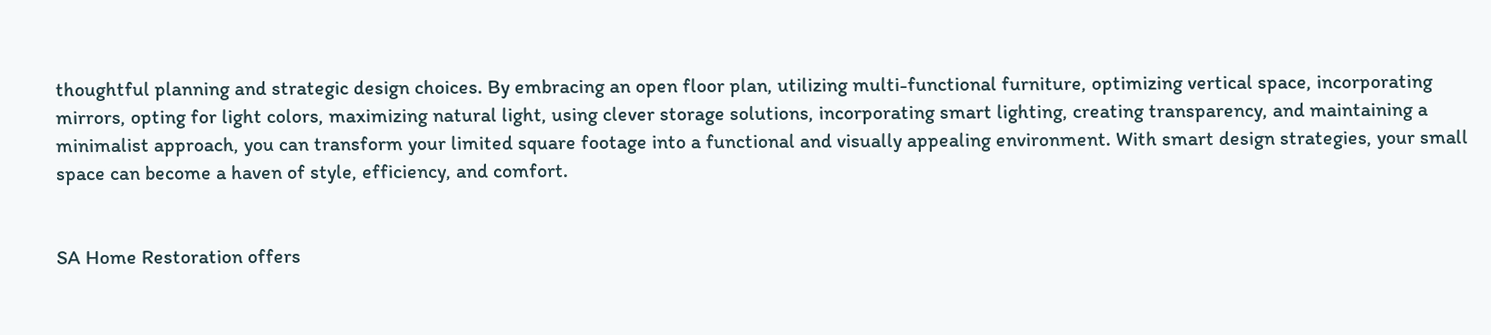thoughtful planning and strategic design choices. By embracing an open floor plan, utilizing multi-functional furniture, optimizing vertical space, incorporating mirrors, opting for light colors, maximizing natural light, using clever storage solutions, incorporating smart lighting, creating transparency, and maintaining a minimalist approach, you can transform your limited square footage into a functional and visually appealing environment. With smart design strategies, your small space can become a haven of style, efficiency, and comfort.


SA Home Restoration offers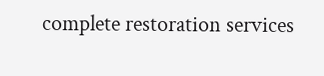complete restoration services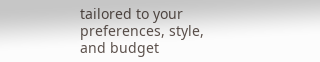tailored to your preferences, style, and budget